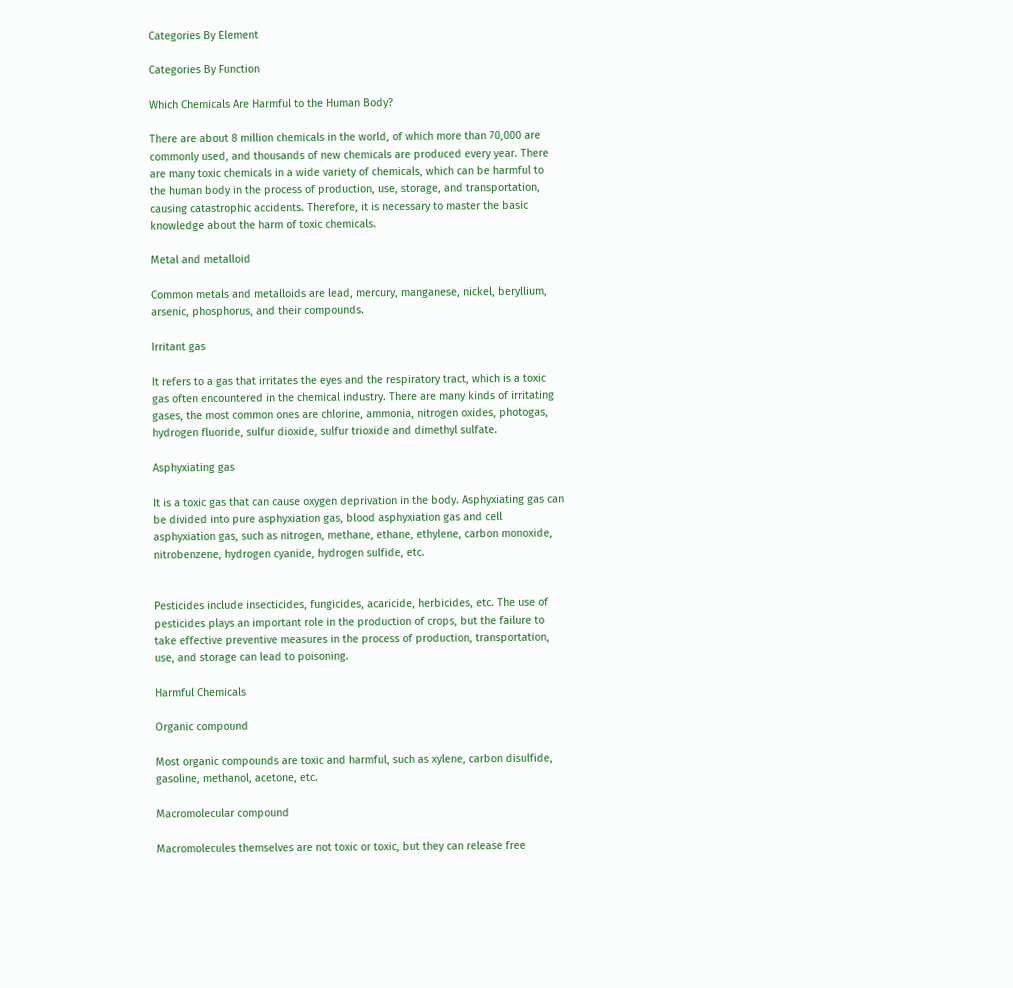Categories By Element

Categories By Function

Which Chemicals Are Harmful to the Human Body?

There are about 8 million chemicals in the world, of which more than 70,000 are commonly used, and thousands of new chemicals are produced every year. There are many toxic chemicals in a wide variety of chemicals, which can be harmful to the human body in the process of production, use, storage, and transportation, causing catastrophic accidents. Therefore, it is necessary to master the basic knowledge about the harm of toxic chemicals.

Metal and metalloid

Common metals and metalloids are lead, mercury, manganese, nickel, beryllium, arsenic, phosphorus, and their compounds.

Irritant gas

It refers to a gas that irritates the eyes and the respiratory tract, which is a toxic gas often encountered in the chemical industry. There are many kinds of irritating gases, the most common ones are chlorine, ammonia, nitrogen oxides, photogas, hydrogen fluoride, sulfur dioxide, sulfur trioxide and dimethyl sulfate.

Asphyxiating gas

It is a toxic gas that can cause oxygen deprivation in the body. Asphyxiating gas can be divided into pure asphyxiation gas, blood asphyxiation gas and cell asphyxiation gas, such as nitrogen, methane, ethane, ethylene, carbon monoxide, nitrobenzene, hydrogen cyanide, hydrogen sulfide, etc.


Pesticides include insecticides, fungicides, acaricide, herbicides, etc. The use of pesticides plays an important role in the production of crops, but the failure to take effective preventive measures in the process of production, transportation, use, and storage can lead to poisoning.

Harmful Chemicals

Organic compound

Most organic compounds are toxic and harmful, such as xylene, carbon disulfide, gasoline, methanol, acetone, etc.

Macromolecular compound

Macromolecules themselves are not toxic or toxic, but they can release free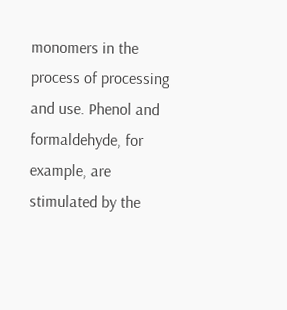monomers in the process of processing and use. Phenol and formaldehyde, for example, are stimulated by the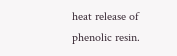heat release of phenolic resin.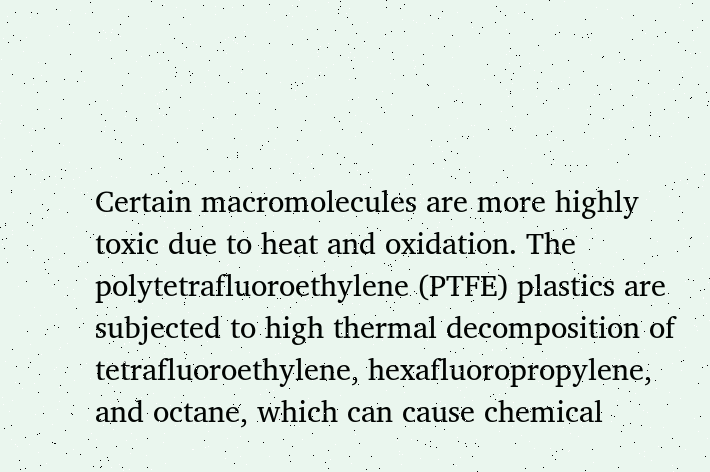Certain macromolecules are more highly toxic due to heat and oxidation. The polytetrafluoroethylene (PTFE) plastics are subjected to high thermal decomposition of tetrafluoroethylene, hexafluoropropylene, and octane, which can cause chemical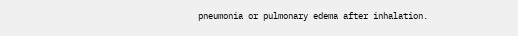pneumonia or pulmonary edema after inhalation.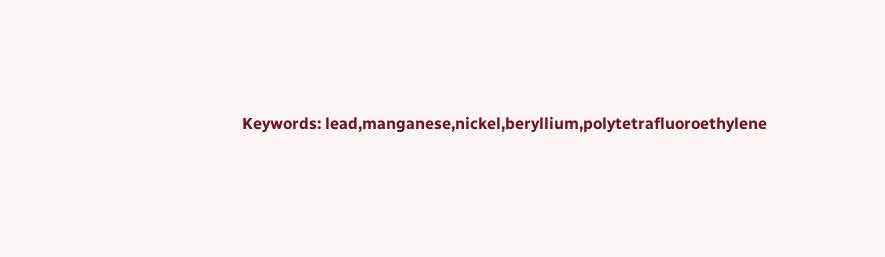Keywords: lead,manganese,nickel,beryllium,polytetrafluoroethylene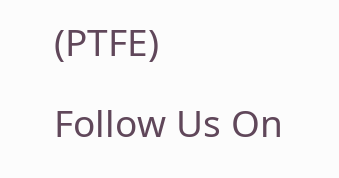(PTFE)

Follow Us On